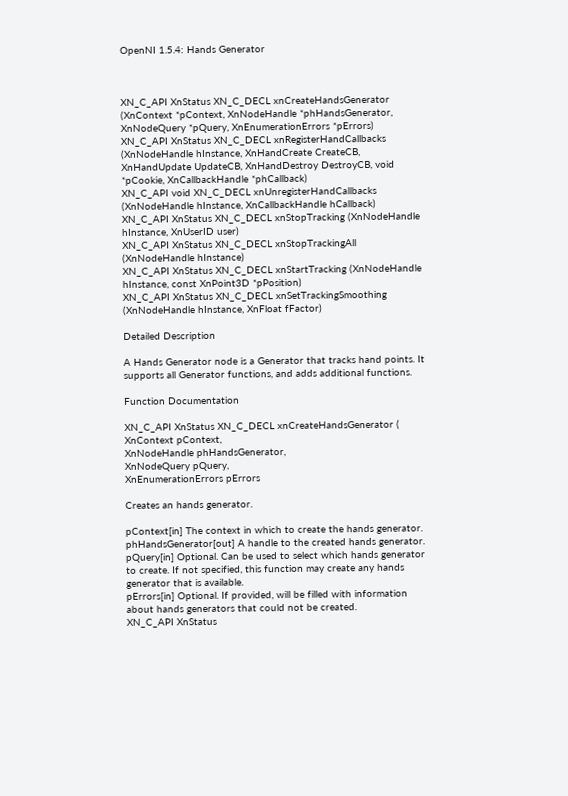OpenNI 1.5.4: Hands Generator



XN_C_API XnStatus XN_C_DECL xnCreateHandsGenerator (XnContext *pContext, XnNodeHandle *phHandsGenerator, XnNodeQuery *pQuery, XnEnumerationErrors *pErrors)
XN_C_API XnStatus XN_C_DECL xnRegisterHandCallbacks (XnNodeHandle hInstance, XnHandCreate CreateCB, XnHandUpdate UpdateCB, XnHandDestroy DestroyCB, void *pCookie, XnCallbackHandle *phCallback)
XN_C_API void XN_C_DECL xnUnregisterHandCallbacks (XnNodeHandle hInstance, XnCallbackHandle hCallback)
XN_C_API XnStatus XN_C_DECL xnStopTracking (XnNodeHandle hInstance, XnUserID user)
XN_C_API XnStatus XN_C_DECL xnStopTrackingAll (XnNodeHandle hInstance)
XN_C_API XnStatus XN_C_DECL xnStartTracking (XnNodeHandle hInstance, const XnPoint3D *pPosition)
XN_C_API XnStatus XN_C_DECL xnSetTrackingSmoothing (XnNodeHandle hInstance, XnFloat fFactor)

Detailed Description

A Hands Generator node is a Generator that tracks hand points. It supports all Generator functions, and adds additional functions.

Function Documentation

XN_C_API XnStatus XN_C_DECL xnCreateHandsGenerator ( XnContext pContext,
XnNodeHandle phHandsGenerator,
XnNodeQuery pQuery,
XnEnumerationErrors pErrors

Creates an hands generator.

pContext[in] The context in which to create the hands generator.
phHandsGenerator[out] A handle to the created hands generator.
pQuery[in] Optional. Can be used to select which hands generator to create. If not specified, this function may create any hands generator that is available.
pErrors[in] Optional. If provided, will be filled with information about hands generators that could not be created.
XN_C_API XnStatus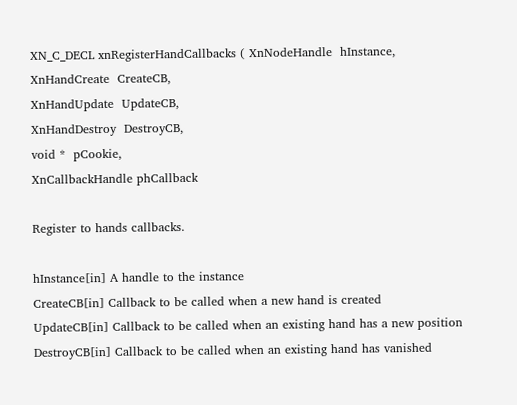XN_C_DECL xnRegisterHandCallbacks ( XnNodeHandle  hInstance,
XnHandCreate  CreateCB,
XnHandUpdate  UpdateCB,
XnHandDestroy  DestroyCB,
void *  pCookie,
XnCallbackHandle phCallback

Register to hands callbacks.

hInstance[in] A handle to the instance
CreateCB[in] Callback to be called when a new hand is created
UpdateCB[in] Callback to be called when an existing hand has a new position
DestroyCB[in] Callback to be called when an existing hand has vanished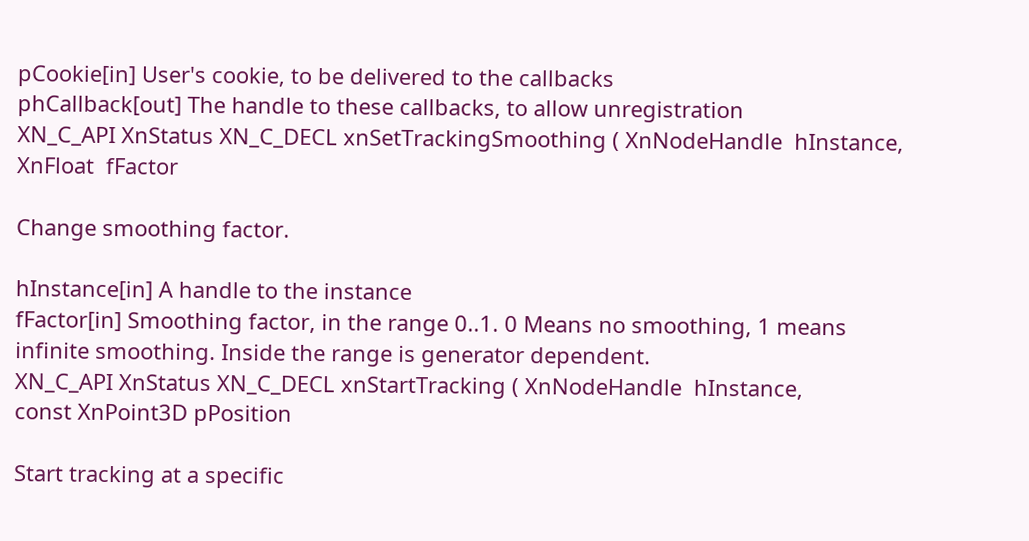pCookie[in] User's cookie, to be delivered to the callbacks
phCallback[out] The handle to these callbacks, to allow unregistration
XN_C_API XnStatus XN_C_DECL xnSetTrackingSmoothing ( XnNodeHandle  hInstance,
XnFloat  fFactor

Change smoothing factor.

hInstance[in] A handle to the instance
fFactor[in] Smoothing factor, in the range 0..1. 0 Means no smoothing, 1 means infinite smoothing. Inside the range is generator dependent.
XN_C_API XnStatus XN_C_DECL xnStartTracking ( XnNodeHandle  hInstance,
const XnPoint3D pPosition

Start tracking at a specific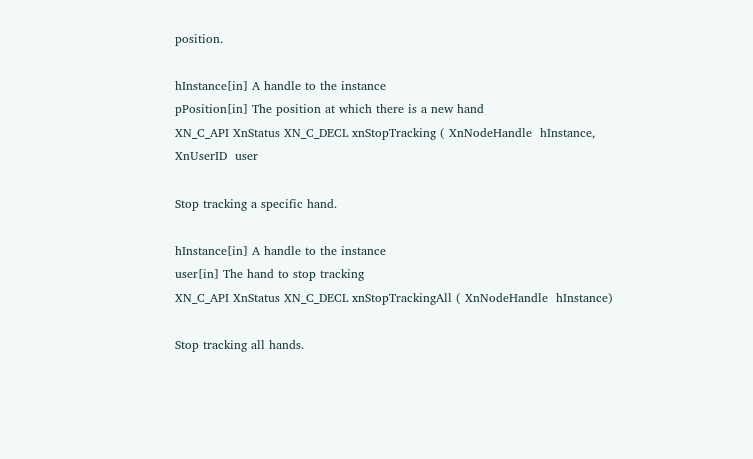position.

hInstance[in] A handle to the instance
pPosition[in] The position at which there is a new hand
XN_C_API XnStatus XN_C_DECL xnStopTracking ( XnNodeHandle  hInstance,
XnUserID  user

Stop tracking a specific hand.

hInstance[in] A handle to the instance
user[in] The hand to stop tracking
XN_C_API XnStatus XN_C_DECL xnStopTrackingAll ( XnNodeHandle  hInstance)

Stop tracking all hands.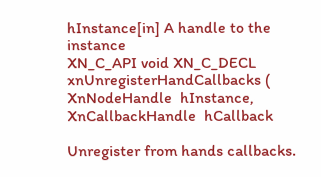hInstance[in] A handle to the instance
XN_C_API void XN_C_DECL xnUnregisterHandCallbacks ( XnNodeHandle  hInstance,
XnCallbackHandle  hCallback

Unregister from hands callbacks.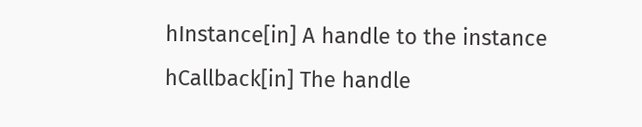hInstance[in] A handle to the instance
hCallback[in] The handle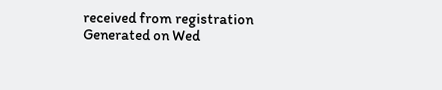received from registration
Generated on Wed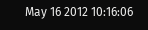May 16 2012 10:16:06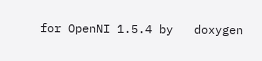for OpenNI 1.5.4 by   doxygen